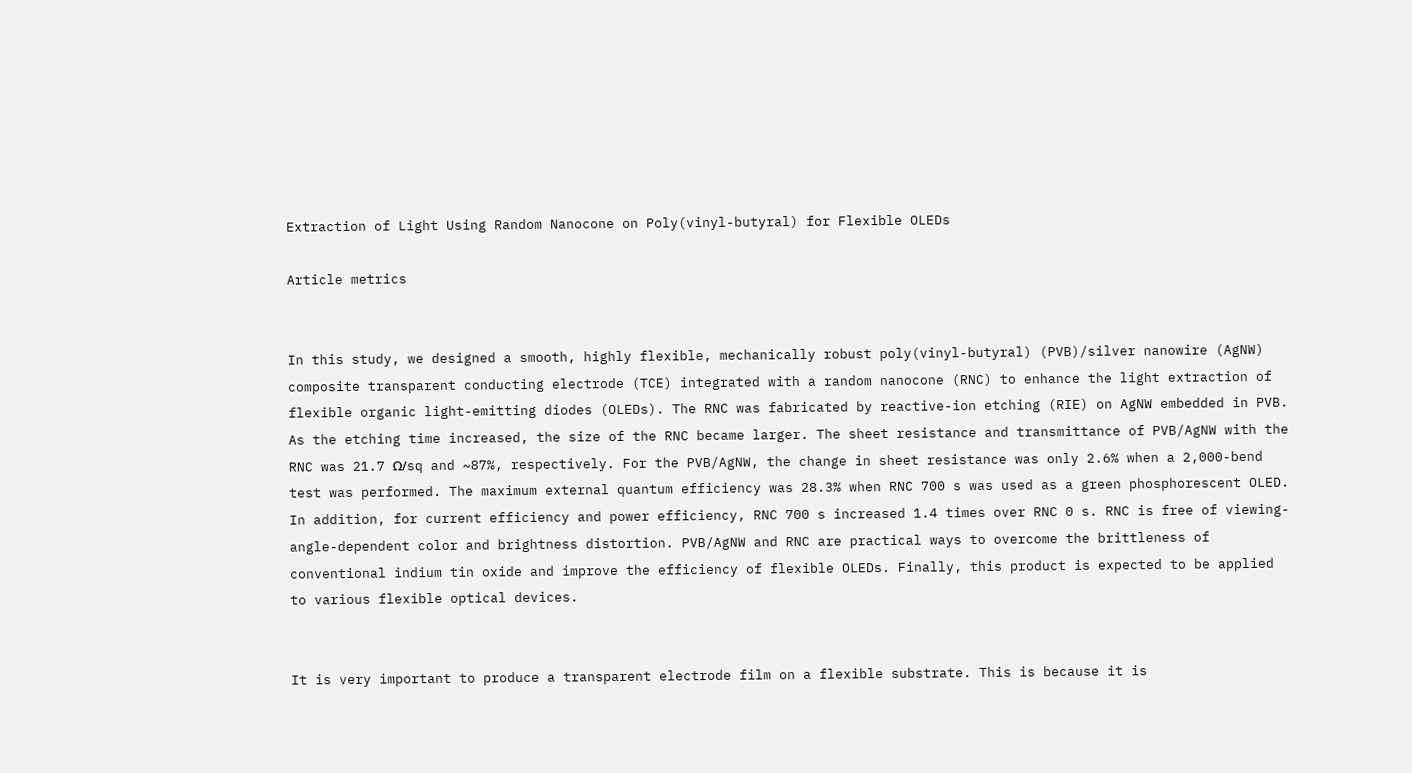Extraction of Light Using Random Nanocone on Poly(vinyl-butyral) for Flexible OLEDs

Article metrics


In this study, we designed a smooth, highly flexible, mechanically robust poly(vinyl-butyral) (PVB)/silver nanowire (AgNW) composite transparent conducting electrode (TCE) integrated with a random nanocone (RNC) to enhance the light extraction of flexible organic light-emitting diodes (OLEDs). The RNC was fabricated by reactive-ion etching (RIE) on AgNW embedded in PVB. As the etching time increased, the size of the RNC became larger. The sheet resistance and transmittance of PVB/AgNW with the RNC was 21.7 Ω/sq and ~87%, respectively. For the PVB/AgNW, the change in sheet resistance was only 2.6% when a 2,000-bend test was performed. The maximum external quantum efficiency was 28.3% when RNC 700 s was used as a green phosphorescent OLED. In addition, for current efficiency and power efficiency, RNC 700 s increased 1.4 times over RNC 0 s. RNC is free of viewing-angle-dependent color and brightness distortion. PVB/AgNW and RNC are practical ways to overcome the brittleness of conventional indium tin oxide and improve the efficiency of flexible OLEDs. Finally, this product is expected to be applied to various flexible optical devices.


It is very important to produce a transparent electrode film on a flexible substrate. This is because it is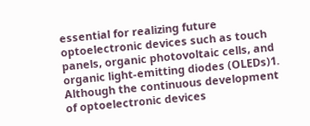essential for realizing future optoelectronic devices such as touch panels, organic photovoltaic cells, and organic light-emitting diodes (OLEDs)1. Although the continuous development of optoelectronic devices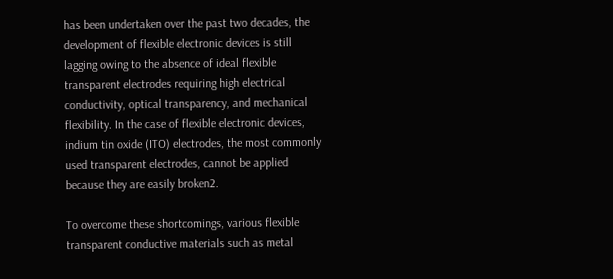has been undertaken over the past two decades, the development of flexible electronic devices is still lagging owing to the absence of ideal flexible transparent electrodes requiring high electrical conductivity, optical transparency, and mechanical flexibility. In the case of flexible electronic devices, indium tin oxide (ITO) electrodes, the most commonly used transparent electrodes, cannot be applied because they are easily broken2.

To overcome these shortcomings, various flexible transparent conductive materials such as metal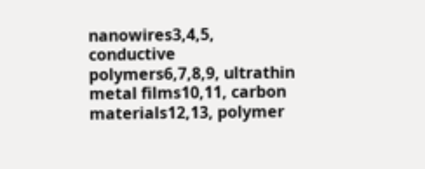nanowires3,4,5, conductive polymers6,7,8,9, ultrathin metal films10,11, carbon materials12,13, polymer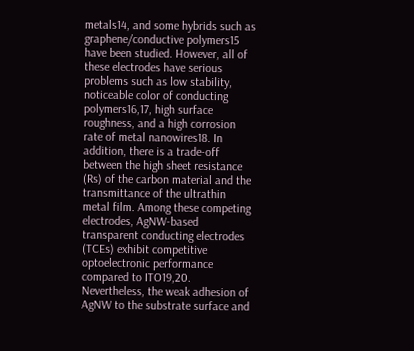metals14, and some hybrids such as graphene/conductive polymers15 have been studied. However, all of these electrodes have serious problems such as low stability, noticeable color of conducting polymers16,17, high surface roughness, and a high corrosion rate of metal nanowires18. In addition, there is a trade-off between the high sheet resistance (Rs) of the carbon material and the transmittance of the ultrathin metal film. Among these competing electrodes, AgNW-based transparent conducting electrodes (TCEs) exhibit competitive optoelectronic performance compared to ITO19,20. Nevertheless, the weak adhesion of AgNW to the substrate surface and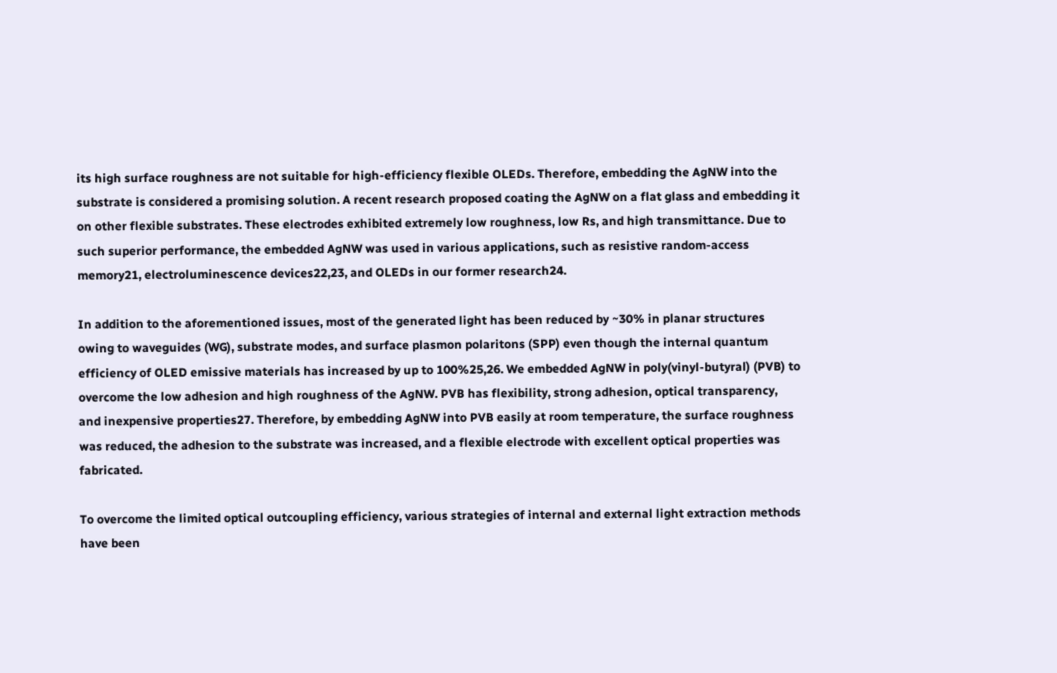its high surface roughness are not suitable for high-efficiency flexible OLEDs. Therefore, embedding the AgNW into the substrate is considered a promising solution. A recent research proposed coating the AgNW on a flat glass and embedding it on other flexible substrates. These electrodes exhibited extremely low roughness, low Rs, and high transmittance. Due to such superior performance, the embedded AgNW was used in various applications, such as resistive random-access memory21, electroluminescence devices22,23, and OLEDs in our former research24.

In addition to the aforementioned issues, most of the generated light has been reduced by ~30% in planar structures owing to waveguides (WG), substrate modes, and surface plasmon polaritons (SPP) even though the internal quantum efficiency of OLED emissive materials has increased by up to 100%25,26. We embedded AgNW in poly(vinyl-butyral) (PVB) to overcome the low adhesion and high roughness of the AgNW. PVB has flexibility, strong adhesion, optical transparency, and inexpensive properties27. Therefore, by embedding AgNW into PVB easily at room temperature, the surface roughness was reduced, the adhesion to the substrate was increased, and a flexible electrode with excellent optical properties was fabricated.

To overcome the limited optical outcoupling efficiency, various strategies of internal and external light extraction methods have been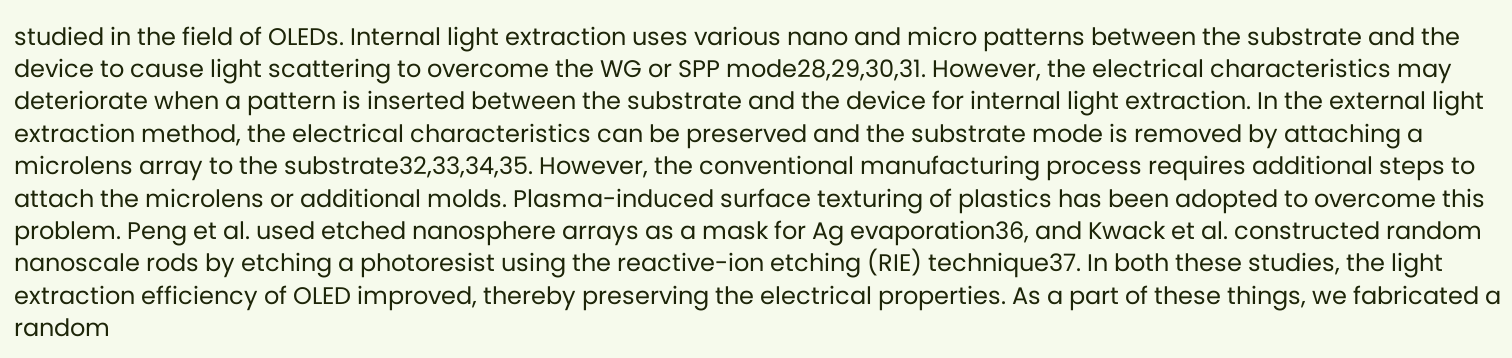studied in the field of OLEDs. Internal light extraction uses various nano and micro patterns between the substrate and the device to cause light scattering to overcome the WG or SPP mode28,29,30,31. However, the electrical characteristics may deteriorate when a pattern is inserted between the substrate and the device for internal light extraction. In the external light extraction method, the electrical characteristics can be preserved and the substrate mode is removed by attaching a microlens array to the substrate32,33,34,35. However, the conventional manufacturing process requires additional steps to attach the microlens or additional molds. Plasma-induced surface texturing of plastics has been adopted to overcome this problem. Peng et al. used etched nanosphere arrays as a mask for Ag evaporation36, and Kwack et al. constructed random nanoscale rods by etching a photoresist using the reactive-ion etching (RIE) technique37. In both these studies, the light extraction efficiency of OLED improved, thereby preserving the electrical properties. As a part of these things, we fabricated a random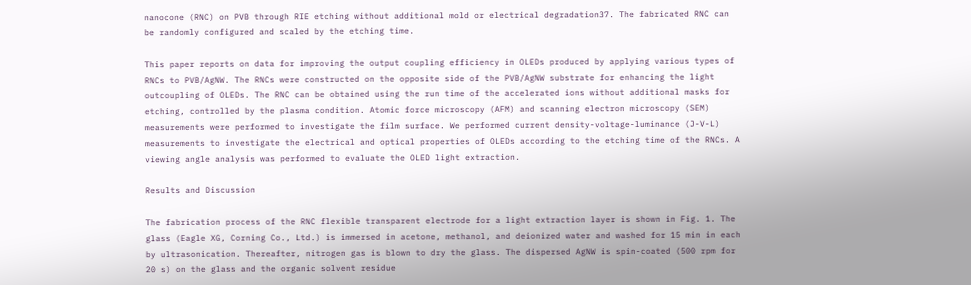nanocone (RNC) on PVB through RIE etching without additional mold or electrical degradation37. The fabricated RNC can be randomly configured and scaled by the etching time.

This paper reports on data for improving the output coupling efficiency in OLEDs produced by applying various types of RNCs to PVB/AgNW. The RNCs were constructed on the opposite side of the PVB/AgNW substrate for enhancing the light outcoupling of OLEDs. The RNC can be obtained using the run time of the accelerated ions without additional masks for etching, controlled by the plasma condition. Atomic force microscopy (AFM) and scanning electron microscopy (SEM) measurements were performed to investigate the film surface. We performed current density-voltage-luminance (J-V-L) measurements to investigate the electrical and optical properties of OLEDs according to the etching time of the RNCs. A viewing angle analysis was performed to evaluate the OLED light extraction.

Results and Discussion

The fabrication process of the RNC flexible transparent electrode for a light extraction layer is shown in Fig. 1. The glass (Eagle XG, Corning Co., Ltd.) is immersed in acetone, methanol, and deionized water and washed for 15 min in each by ultrasonication. Thereafter, nitrogen gas is blown to dry the glass. The dispersed AgNW is spin-coated (500 rpm for 20 s) on the glass and the organic solvent residue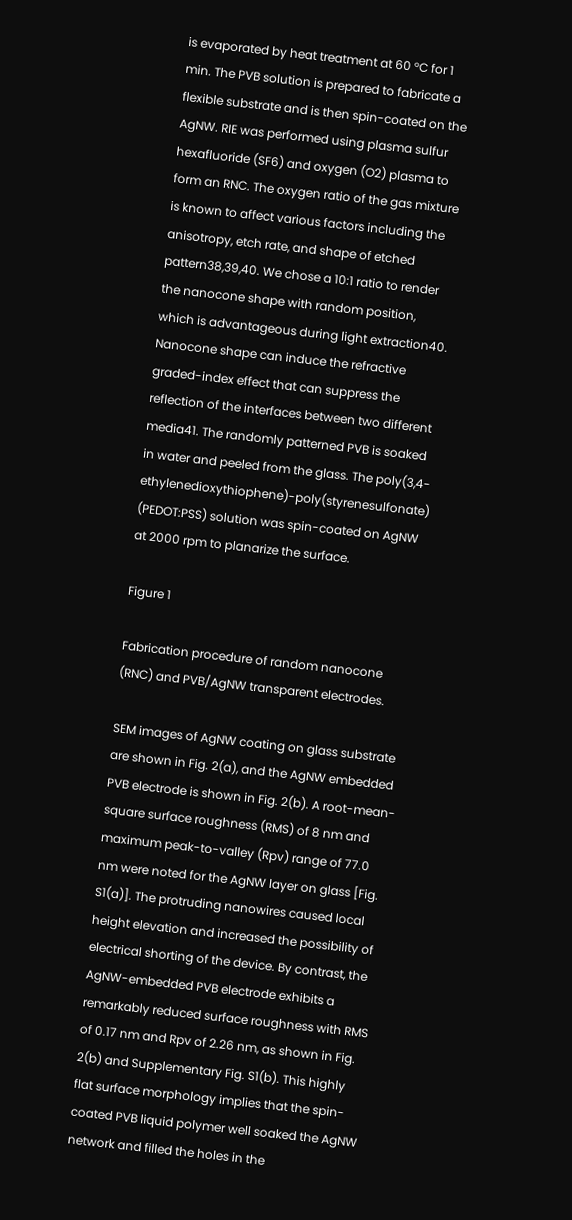is evaporated by heat treatment at 60 °C for 1 min. The PVB solution is prepared to fabricate a flexible substrate and is then spin-coated on the AgNW. RIE was performed using plasma sulfur hexafluoride (SF6) and oxygen (O2) plasma to form an RNC. The oxygen ratio of the gas mixture is known to affect various factors including the anisotropy, etch rate, and shape of etched pattern38,39,40. We chose a 10:1 ratio to render the nanocone shape with random position, which is advantageous during light extraction40. Nanocone shape can induce the refractive graded-index effect that can suppress the reflection of the interfaces between two different media41. The randomly patterned PVB is soaked in water and peeled from the glass. The poly(3,4-ethylenedioxythiophene)-poly(styrenesulfonate) (PEDOT:PSS) solution was spin-coated on AgNW at 2000 rpm to planarize the surface.

Figure 1

Fabrication procedure of random nanocone (RNC) and PVB/AgNW transparent electrodes.

SEM images of AgNW coating on glass substrate are shown in Fig. 2(a), and the AgNW embedded PVB electrode is shown in Fig. 2(b). A root-mean-square surface roughness (RMS) of 8 nm and maximum peak-to-valley (Rpv) range of 77.0 nm were noted for the AgNW layer on glass [Fig. S1(a)]. The protruding nanowires caused local height elevation and increased the possibility of electrical shorting of the device. By contrast, the AgNW-embedded PVB electrode exhibits a remarkably reduced surface roughness with RMS of 0.17 nm and Rpv of 2.26 nm, as shown in Fig. 2(b) and Supplementary Fig. S1(b). This highly flat surface morphology implies that the spin-coated PVB liquid polymer well soaked the AgNW network and filled the holes in the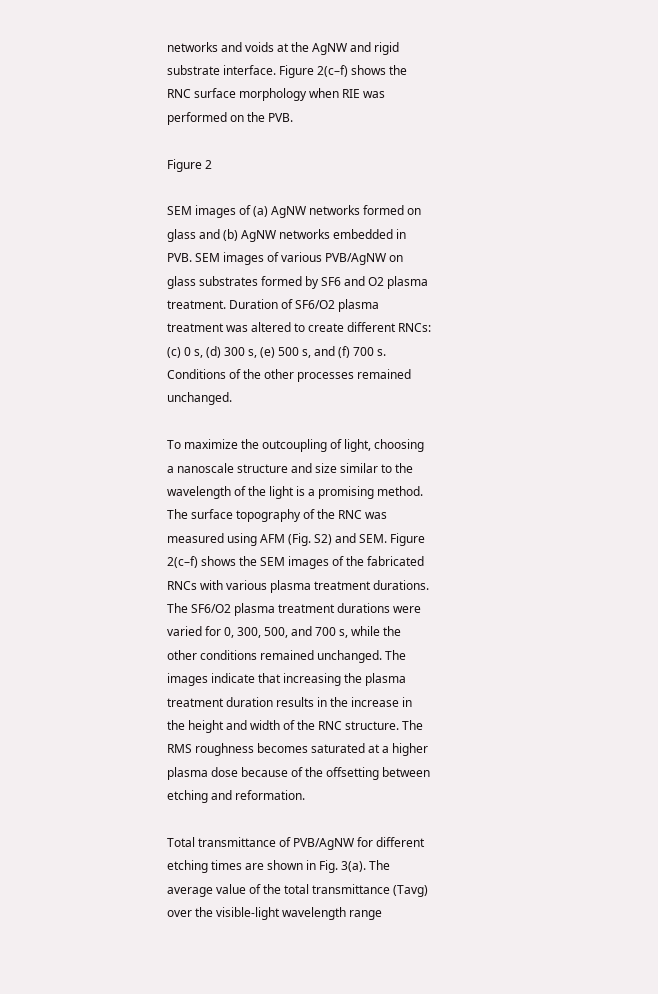networks and voids at the AgNW and rigid substrate interface. Figure 2(c–f) shows the RNC surface morphology when RIE was performed on the PVB.

Figure 2

SEM images of (a) AgNW networks formed on glass and (b) AgNW networks embedded in PVB. SEM images of various PVB/AgNW on glass substrates formed by SF6 and O2 plasma treatment. Duration of SF6/O2 plasma treatment was altered to create different RNCs: (c) 0 s, (d) 300 s, (e) 500 s, and (f) 700 s. Conditions of the other processes remained unchanged.

To maximize the outcoupling of light, choosing a nanoscale structure and size similar to the wavelength of the light is a promising method. The surface topography of the RNC was measured using AFM (Fig. S2) and SEM. Figure 2(c–f) shows the SEM images of the fabricated RNCs with various plasma treatment durations. The SF6/O2 plasma treatment durations were varied for 0, 300, 500, and 700 s, while the other conditions remained unchanged. The images indicate that increasing the plasma treatment duration results in the increase in the height and width of the RNC structure. The RMS roughness becomes saturated at a higher plasma dose because of the offsetting between etching and reformation.

Total transmittance of PVB/AgNW for different etching times are shown in Fig. 3(a). The average value of the total transmittance (Tavg) over the visible-light wavelength range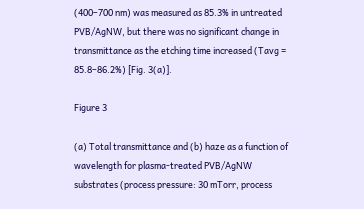(400–700 nm) was measured as 85.3% in untreated PVB/AgNW, but there was no significant change in transmittance as the etching time increased (Tavg = 85.8–86.2%) [Fig. 3(a)].

Figure 3

(a) Total transmittance and (b) haze as a function of wavelength for plasma-treated PVB/AgNW substrates (process pressure: 30 mTorr, process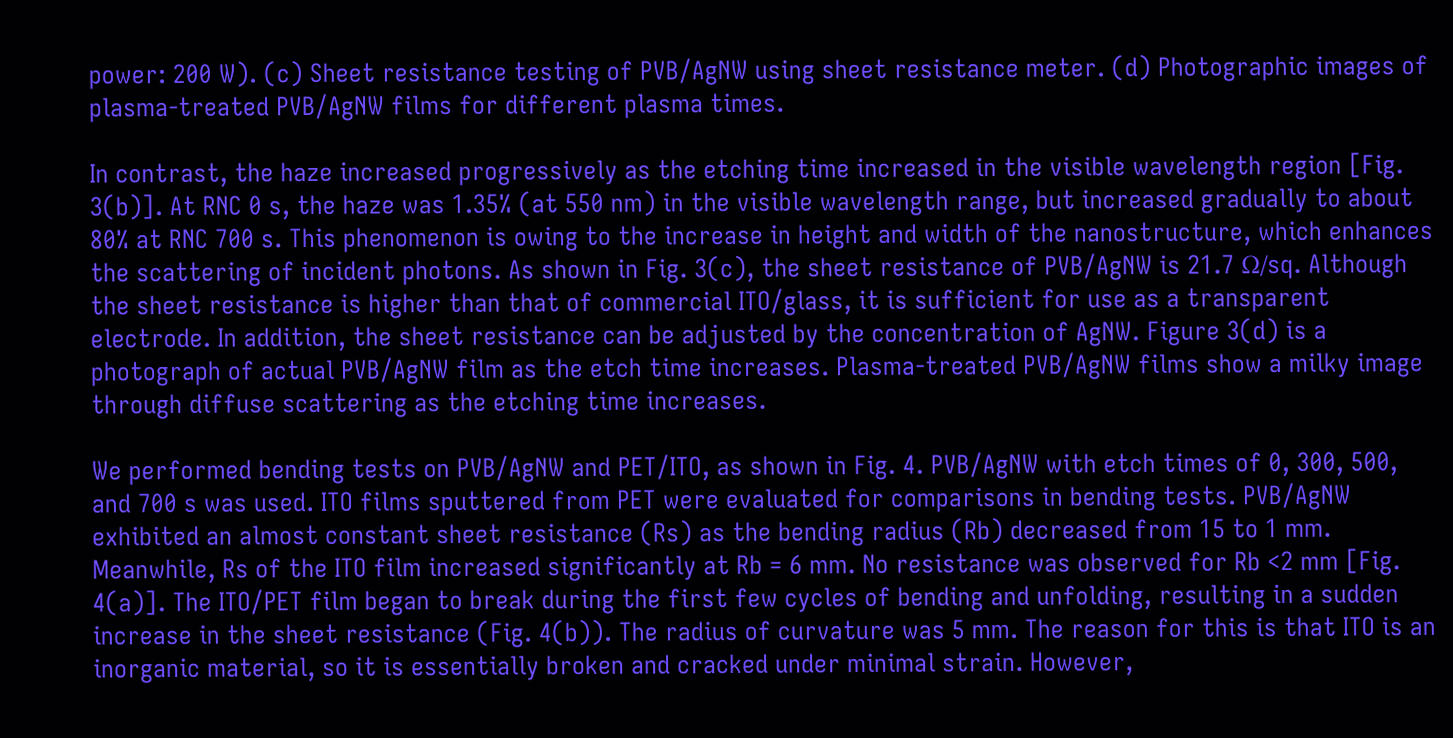power: 200 W). (c) Sheet resistance testing of PVB/AgNW using sheet resistance meter. (d) Photographic images of plasma-treated PVB/AgNW films for different plasma times.

In contrast, the haze increased progressively as the etching time increased in the visible wavelength region [Fig. 3(b)]. At RNC 0 s, the haze was 1.35% (at 550 nm) in the visible wavelength range, but increased gradually to about 80% at RNC 700 s. This phenomenon is owing to the increase in height and width of the nanostructure, which enhances the scattering of incident photons. As shown in Fig. 3(c), the sheet resistance of PVB/AgNW is 21.7 Ω/sq. Although the sheet resistance is higher than that of commercial ITO/glass, it is sufficient for use as a transparent electrode. In addition, the sheet resistance can be adjusted by the concentration of AgNW. Figure 3(d) is a photograph of actual PVB/AgNW film as the etch time increases. Plasma-treated PVB/AgNW films show a milky image through diffuse scattering as the etching time increases.

We performed bending tests on PVB/AgNW and PET/ITO, as shown in Fig. 4. PVB/AgNW with etch times of 0, 300, 500, and 700 s was used. ITO films sputtered from PET were evaluated for comparisons in bending tests. PVB/AgNW exhibited an almost constant sheet resistance (Rs) as the bending radius (Rb) decreased from 15 to 1 mm. Meanwhile, Rs of the ITO film increased significantly at Rb = 6 mm. No resistance was observed for Rb <2 mm [Fig. 4(a)]. The ITO/PET film began to break during the first few cycles of bending and unfolding, resulting in a sudden increase in the sheet resistance (Fig. 4(b)). The radius of curvature was 5 mm. The reason for this is that ITO is an inorganic material, so it is essentially broken and cracked under minimal strain. However,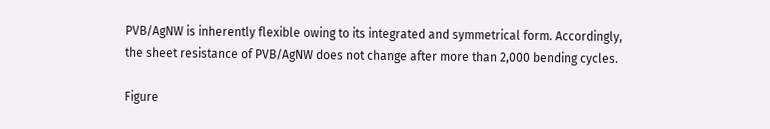PVB/AgNW is inherently flexible owing to its integrated and symmetrical form. Accordingly, the sheet resistance of PVB/AgNW does not change after more than 2,000 bending cycles.

Figure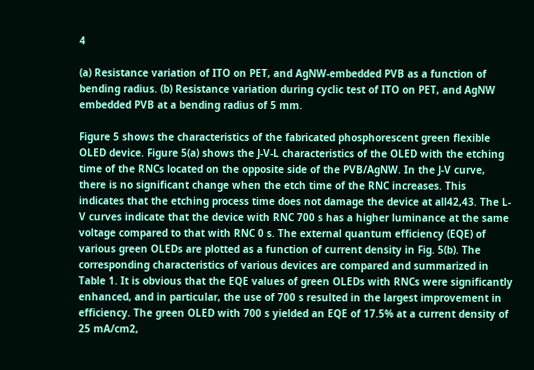4

(a) Resistance variation of ITO on PET, and AgNW-embedded PVB as a function of bending radius. (b) Resistance variation during cyclic test of ITO on PET, and AgNW embedded PVB at a bending radius of 5 mm.

Figure 5 shows the characteristics of the fabricated phosphorescent green flexible OLED device. Figure 5(a) shows the J-V-L characteristics of the OLED with the etching time of the RNCs located on the opposite side of the PVB/AgNW. In the J-V curve, there is no significant change when the etch time of the RNC increases. This indicates that the etching process time does not damage the device at all42,43. The L-V curves indicate that the device with RNC 700 s has a higher luminance at the same voltage compared to that with RNC 0 s. The external quantum efficiency (EQE) of various green OLEDs are plotted as a function of current density in Fig. 5(b). The corresponding characteristics of various devices are compared and summarized in Table 1. It is obvious that the EQE values of green OLEDs with RNCs were significantly enhanced, and in particular, the use of 700 s resulted in the largest improvement in efficiency. The green OLED with 700 s yielded an EQE of 17.5% at a current density of 25 mA/cm2,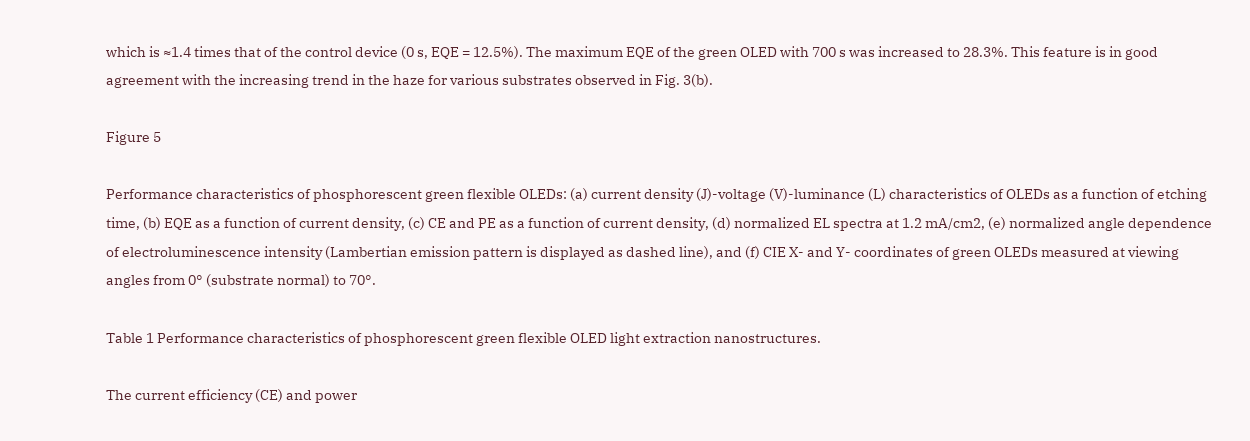which is ≈1.4 times that of the control device (0 s, EQE = 12.5%). The maximum EQE of the green OLED with 700 s was increased to 28.3%. This feature is in good agreement with the increasing trend in the haze for various substrates observed in Fig. 3(b).

Figure 5

Performance characteristics of phosphorescent green flexible OLEDs: (a) current density (J)-voltage (V)-luminance (L) characteristics of OLEDs as a function of etching time, (b) EQE as a function of current density, (c) CE and PE as a function of current density, (d) normalized EL spectra at 1.2 mA/cm2, (e) normalized angle dependence of electroluminescence intensity (Lambertian emission pattern is displayed as dashed line), and (f) CIE X- and Y- coordinates of green OLEDs measured at viewing angles from 0° (substrate normal) to 70°.

Table 1 Performance characteristics of phosphorescent green flexible OLED light extraction nanostructures.

The current efficiency (CE) and power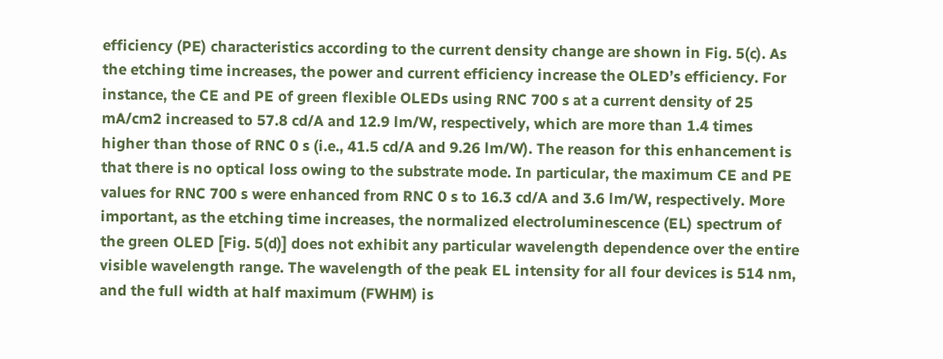efficiency (PE) characteristics according to the current density change are shown in Fig. 5(c). As the etching time increases, the power and current efficiency increase the OLED’s efficiency. For instance, the CE and PE of green flexible OLEDs using RNC 700 s at a current density of 25 mA/cm2 increased to 57.8 cd/A and 12.9 lm/W, respectively, which are more than 1.4 times higher than those of RNC 0 s (i.e., 41.5 cd/A and 9.26 lm/W). The reason for this enhancement is that there is no optical loss owing to the substrate mode. In particular, the maximum CE and PE values for RNC 700 s were enhanced from RNC 0 s to 16.3 cd/A and 3.6 lm/W, respectively. More important, as the etching time increases, the normalized electroluminescence (EL) spectrum of the green OLED [Fig. 5(d)] does not exhibit any particular wavelength dependence over the entire visible wavelength range. The wavelength of the peak EL intensity for all four devices is 514 nm, and the full width at half maximum (FWHM) is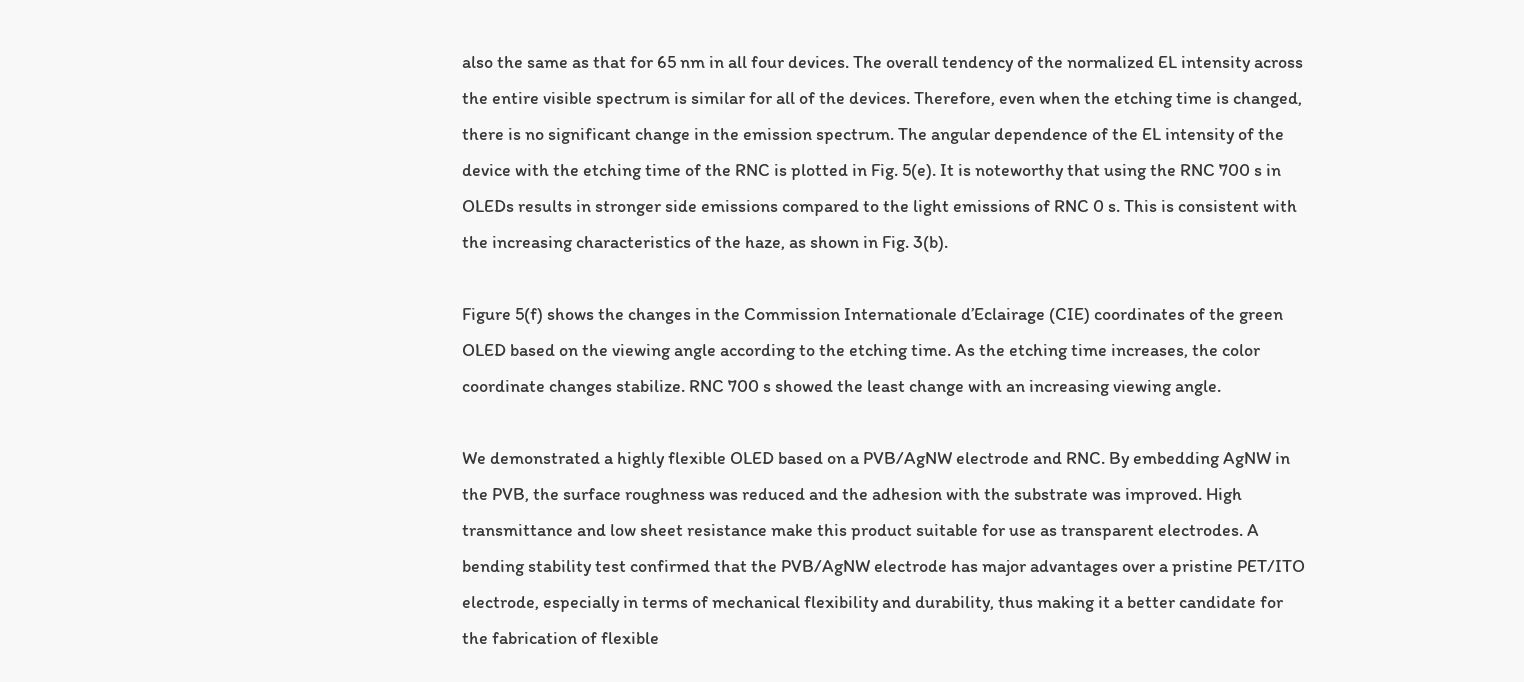also the same as that for 65 nm in all four devices. The overall tendency of the normalized EL intensity across the entire visible spectrum is similar for all of the devices. Therefore, even when the etching time is changed, there is no significant change in the emission spectrum. The angular dependence of the EL intensity of the device with the etching time of the RNC is plotted in Fig. 5(e). It is noteworthy that using the RNC 700 s in OLEDs results in stronger side emissions compared to the light emissions of RNC 0 s. This is consistent with the increasing characteristics of the haze, as shown in Fig. 3(b).

Figure 5(f) shows the changes in the Commission Internationale d’Eclairage (CIE) coordinates of the green OLED based on the viewing angle according to the etching time. As the etching time increases, the color coordinate changes stabilize. RNC 700 s showed the least change with an increasing viewing angle.

We demonstrated a highly flexible OLED based on a PVB/AgNW electrode and RNC. By embedding AgNW in the PVB, the surface roughness was reduced and the adhesion with the substrate was improved. High transmittance and low sheet resistance make this product suitable for use as transparent electrodes. A bending stability test confirmed that the PVB/AgNW electrode has major advantages over a pristine PET/ITO electrode, especially in terms of mechanical flexibility and durability, thus making it a better candidate for the fabrication of flexible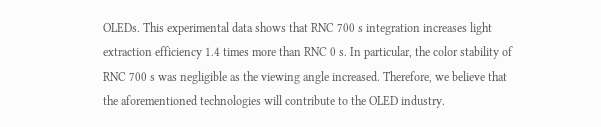OLEDs. This experimental data shows that RNC 700 s integration increases light extraction efficiency 1.4 times more than RNC 0 s. In particular, the color stability of RNC 700 s was negligible as the viewing angle increased. Therefore, we believe that the aforementioned technologies will contribute to the OLED industry.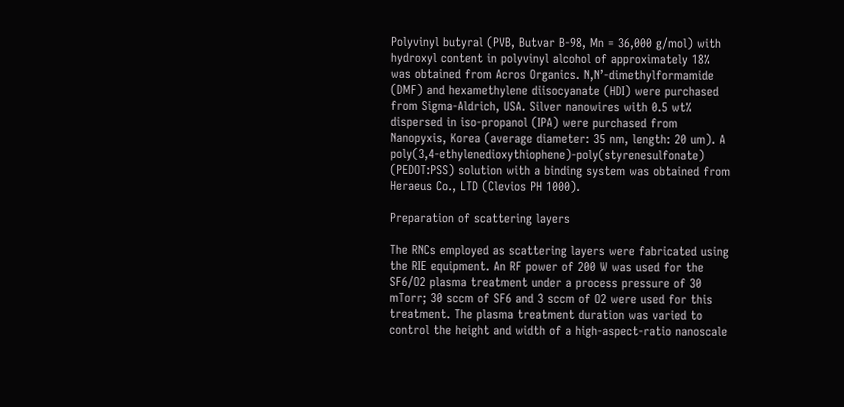Polyvinyl butyral (PVB, Butvar B-98, Mn = 36,000 g/mol) with hydroxyl content in polyvinyl alcohol of approximately 18% was obtained from Acros Organics. N,N’-dimethylformamide (DMF) and hexamethylene diisocyanate (HDI) were purchased from Sigma-Aldrich, USA. Silver nanowires with 0.5 wt% dispersed in iso-propanol (IPA) were purchased from Nanopyxis, Korea (average diameter: 35 nm, length: 20 um). A poly(3,4-ethylenedioxythiophene)-poly(styrenesulfonate) (PEDOT:PSS) solution with a binding system was obtained from Heraeus Co., LTD (Clevios PH 1000).

Preparation of scattering layers

The RNCs employed as scattering layers were fabricated using the RIE equipment. An RF power of 200 W was used for the SF6/O2 plasma treatment under a process pressure of 30 mTorr; 30 sccm of SF6 and 3 sccm of O2 were used for this treatment. The plasma treatment duration was varied to control the height and width of a high-aspect-ratio nanoscale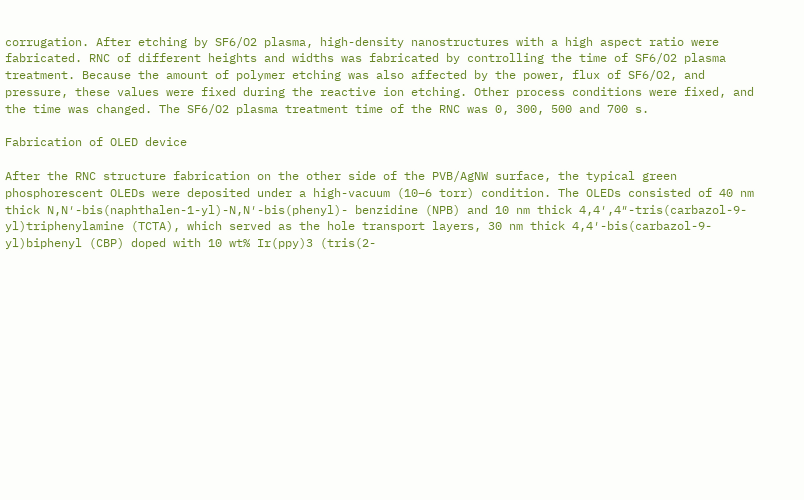corrugation. After etching by SF6/O2 plasma, high-density nanostructures with a high aspect ratio were fabricated. RNC of different heights and widths was fabricated by controlling the time of SF6/O2 plasma treatment. Because the amount of polymer etching was also affected by the power, flux of SF6/O2, and pressure, these values were fixed during the reactive ion etching. Other process conditions were fixed, and the time was changed. The SF6/O2 plasma treatment time of the RNC was 0, 300, 500 and 700 s.

Fabrication of OLED device

After the RNC structure fabrication on the other side of the PVB/AgNW surface, the typical green phosphorescent OLEDs were deposited under a high-vacuum (10−6 torr) condition. The OLEDs consisted of 40 nm thick N,N′-bis(naphthalen-1-yl)-N,N′-bis(phenyl)- benzidine (NPB) and 10 nm thick 4,4′,4″-tris(carbazol-9-yl)triphenylamine (TCTA), which served as the hole transport layers, 30 nm thick 4,4′-bis(carbazol-9-yl)biphenyl (CBP) doped with 10 wt% Ir(ppy)3 (tris(2-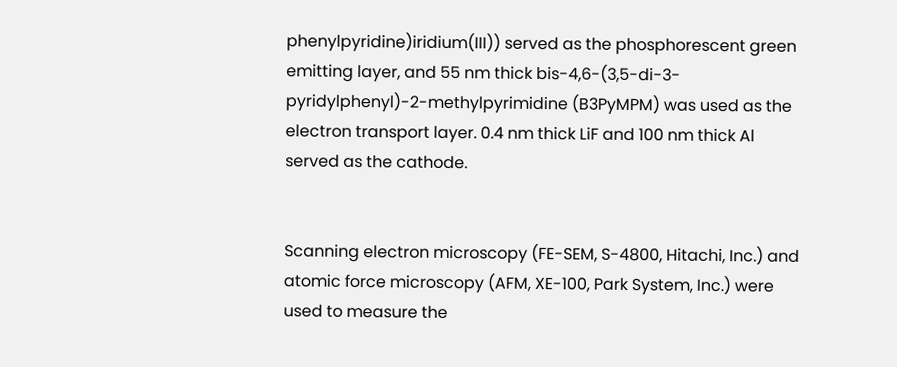phenylpyridine)iridium(III)) served as the phosphorescent green emitting layer, and 55 nm thick bis-4,6-(3,5-di-3-pyridylphenyl)-2-methylpyrimidine (B3PyMPM) was used as the electron transport layer. 0.4 nm thick LiF and 100 nm thick Al served as the cathode.


Scanning electron microscopy (FE-SEM, S-4800, Hitachi, Inc.) and atomic force microscopy (AFM, XE-100, Park System, Inc.) were used to measure the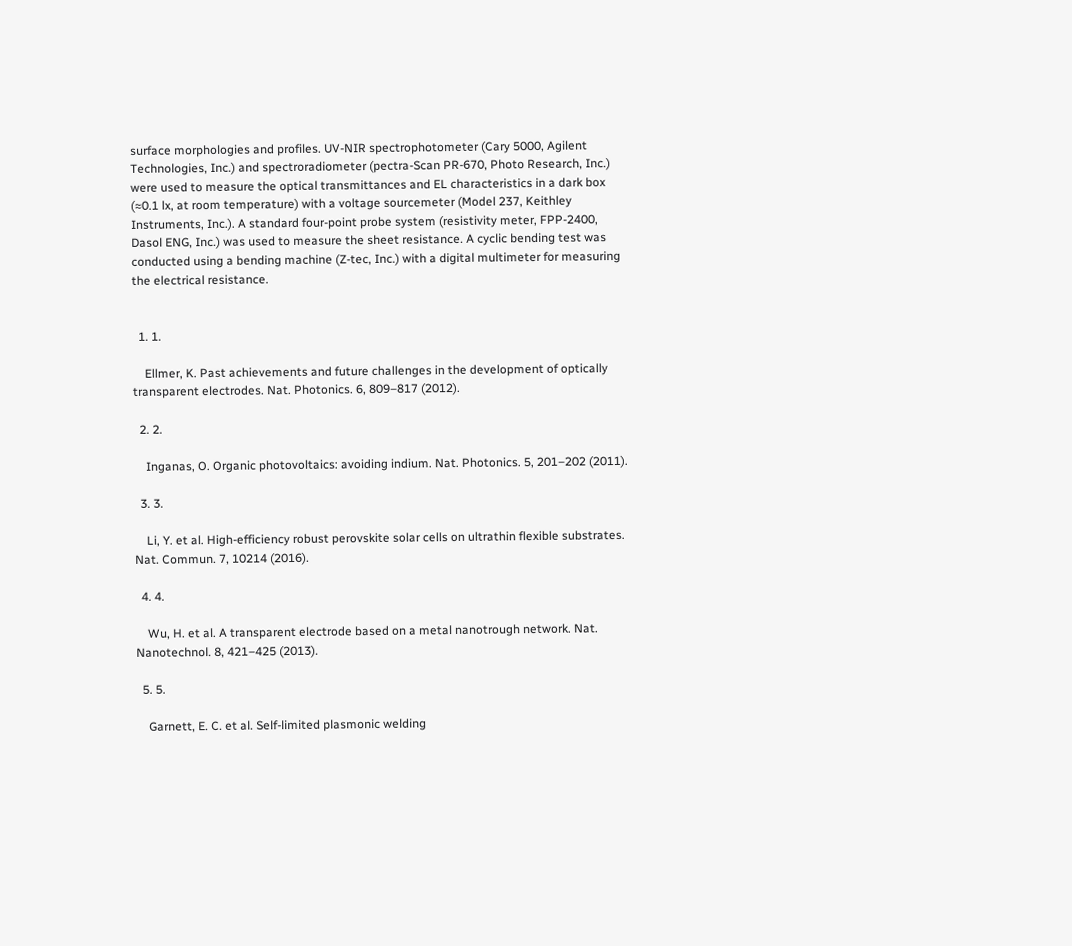surface morphologies and profiles. UV-NIR spectrophotometer (Cary 5000, Agilent Technologies, Inc.) and spectroradiometer (pectra-Scan PR-670, Photo Research, Inc.) were used to measure the optical transmittances and EL characteristics in a dark box (≈0.1 lx, at room temperature) with a voltage sourcemeter (Model 237, Keithley Instruments, Inc.). A standard four-point probe system (resistivity meter, FPP-2400, Dasol ENG, Inc.) was used to measure the sheet resistance. A cyclic bending test was conducted using a bending machine (Z-tec, Inc.) with a digital multimeter for measuring the electrical resistance.


  1. 1.

    Ellmer, K. Past achievements and future challenges in the development of optically transparent electrodes. Nat. Photonics. 6, 809–817 (2012).

  2. 2.

    Inganas, O. Organic photovoltaics: avoiding indium. Nat. Photonics. 5, 201–202 (2011).

  3. 3.

    Li, Y. et al. High-efficiency robust perovskite solar cells on ultrathin flexible substrates. Nat. Commun. 7, 10214 (2016).

  4. 4.

    Wu, H. et al. A transparent electrode based on a metal nanotrough network. Nat. Nanotechnol. 8, 421–425 (2013).

  5. 5.

    Garnett, E. C. et al. Self-limited plasmonic welding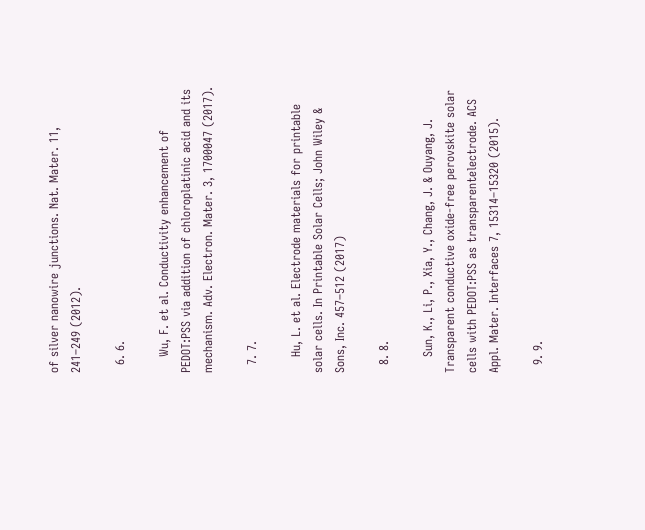of silver nanowire junctions. Nat. Mater. 11, 241–249 (2012).

  6. 6.

    Wu, F. et al. Conductivity enhancement of PEDOT:PSS via addition of chloroplatinic acid and its mechanism. Adv. Electron. Mater. 3, 1700047 (2017).

  7. 7.

    Hu, L. et al. Electrode materials for printable solar cells. In Printable Solar Cells; John Wiley & Sons, Inc. 457–512 (2017)

  8. 8.

    Sun, K., Li, P., Xia, Y., Chang, J. & Ouyang, J. Transparent conductive oxide-free perovskite solar cells with PEDOT:PSS as transparentelectrode. ACS Appl. Mater. Interfaces 7, 15314–15320 (2015).

  9. 9.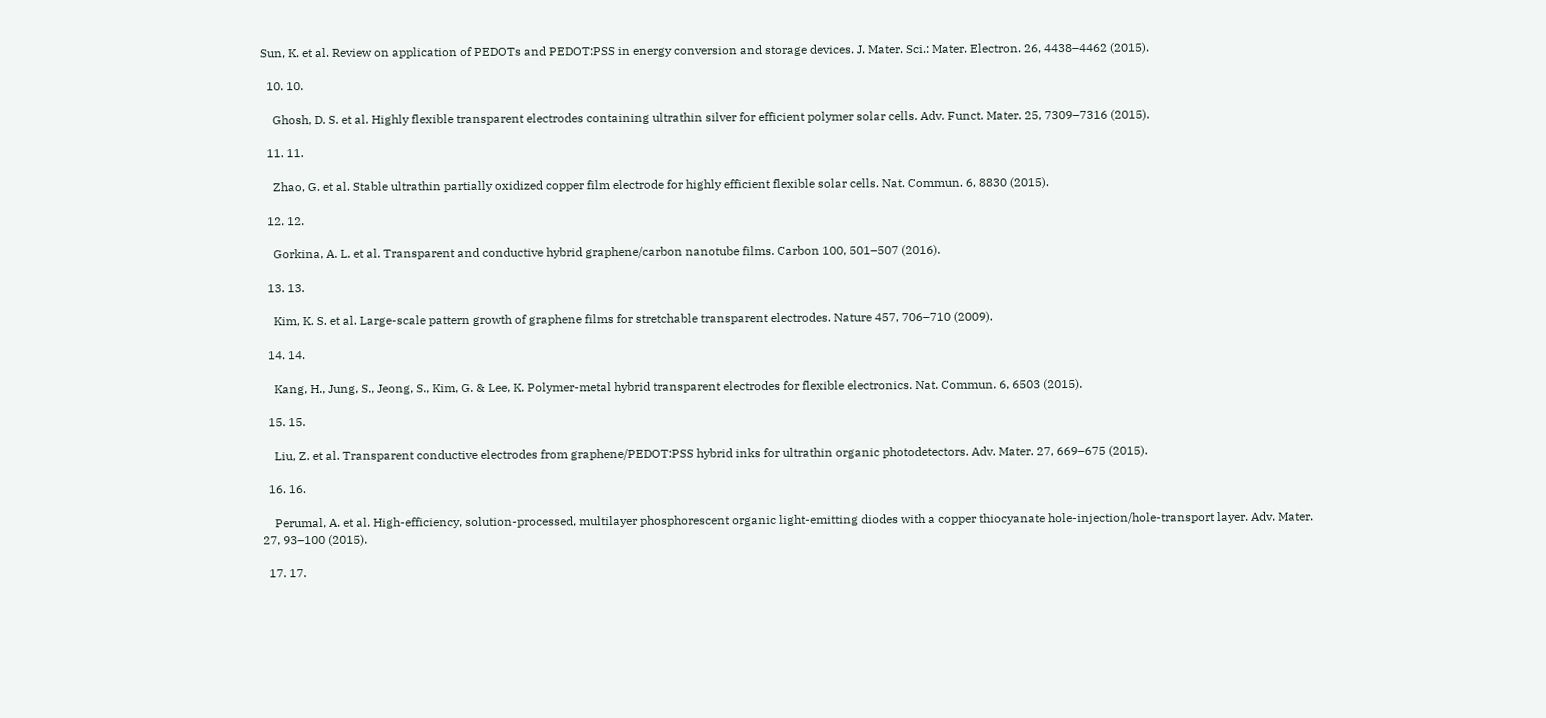Sun, K. et al. Review on application of PEDOTs and PEDOT:PSS in energy conversion and storage devices. J. Mater. Sci.: Mater. Electron. 26, 4438–4462 (2015).

  10. 10.

    Ghosh, D. S. et al. Highly flexible transparent electrodes containing ultrathin silver for efficient polymer solar cells. Adv. Funct. Mater. 25, 7309–7316 (2015).

  11. 11.

    Zhao, G. et al. Stable ultrathin partially oxidized copper film electrode for highly efficient flexible solar cells. Nat. Commun. 6, 8830 (2015).

  12. 12.

    Gorkina, A. L. et al. Transparent and conductive hybrid graphene/carbon nanotube films. Carbon 100, 501–507 (2016).

  13. 13.

    Kim, K. S. et al. Large-scale pattern growth of graphene films for stretchable transparent electrodes. Nature 457, 706–710 (2009).

  14. 14.

    Kang, H., Jung, S., Jeong, S., Kim, G. & Lee, K. Polymer-metal hybrid transparent electrodes for flexible electronics. Nat. Commun. 6, 6503 (2015).

  15. 15.

    Liu, Z. et al. Transparent conductive electrodes from graphene/PEDOT:PSS hybrid inks for ultrathin organic photodetectors. Adv. Mater. 27, 669–675 (2015).

  16. 16.

    Perumal, A. et al. High-efficiency, solution-processed, multilayer phosphorescent organic light-emitting diodes with a copper thiocyanate hole-injection/hole-transport layer. Adv. Mater. 27, 93–100 (2015).

  17. 17.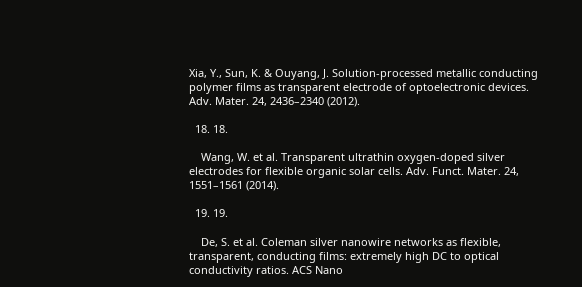Xia, Y., Sun, K. & Ouyang, J. Solution-processed metallic conducting polymer films as transparent electrode of optoelectronic devices. Adv. Mater. 24, 2436–2340 (2012).

  18. 18.

    Wang, W. et al. Transparent ultrathin oxygen-doped silver electrodes for flexible organic solar cells. Adv. Funct. Mater. 24, 1551–1561 (2014).

  19. 19.

    De, S. et al. Coleman silver nanowire networks as flexible, transparent, conducting films: extremely high DC to optical conductivity ratios. ACS Nano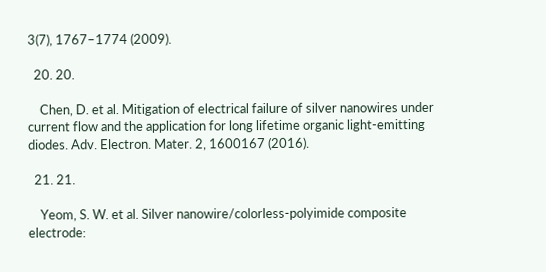3(7), 1767–1774 (2009).

  20. 20.

    Chen, D. et al. Mitigation of electrical failure of silver nanowires under current flow and the application for long lifetime organic light-emitting diodes. Adv. Electron. Mater. 2, 1600167 (2016).

  21. 21.

    Yeom, S. W. et al. Silver nanowire/colorless-polyimide composite electrode: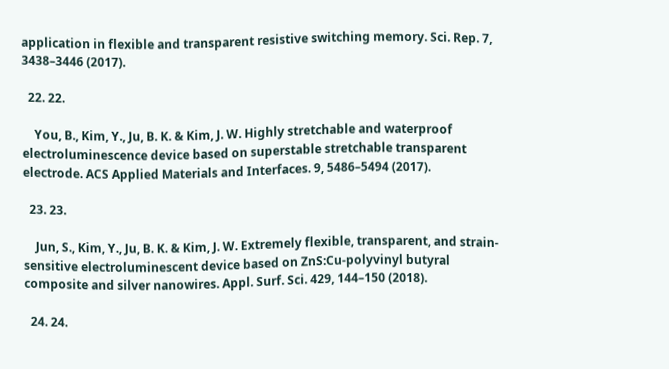application in flexible and transparent resistive switching memory. Sci. Rep. 7, 3438–3446 (2017).

  22. 22.

    You, B., Kim, Y., Ju, B. K. & Kim, J. W. Highly stretchable and waterproof electroluminescence device based on superstable stretchable transparent electrode. ACS Applied Materials and Interfaces. 9, 5486–5494 (2017).

  23. 23.

    Jun, S., Kim, Y., Ju, B. K. & Kim, J. W. Extremely flexible, transparent, and strain-sensitive electroluminescent device based on ZnS:Cu-polyvinyl butyral composite and silver nanowires. Appl. Surf. Sci. 429, 144–150 (2018).

  24. 24.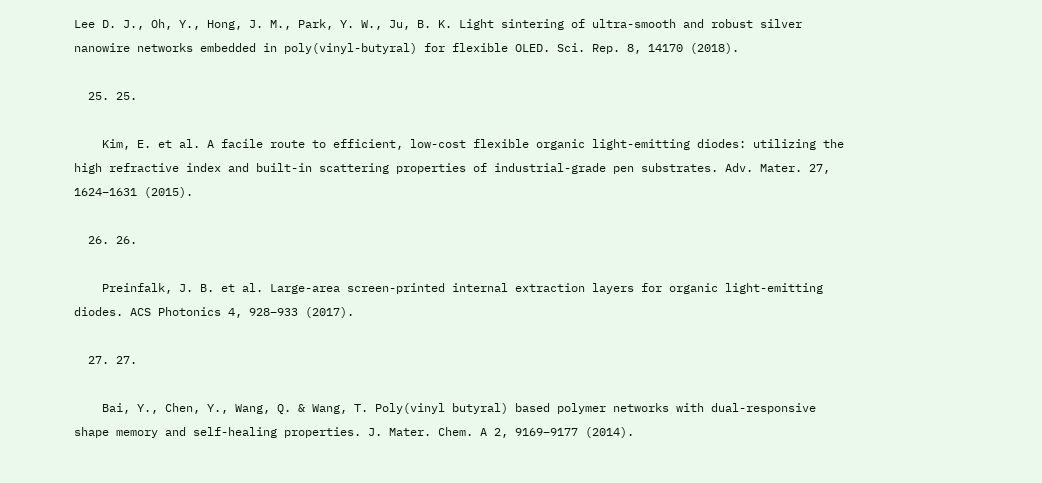Lee D. J., Oh, Y., Hong, J. M., Park, Y. W., Ju, B. K. Light sintering of ultra-smooth and robust silver nanowire networks embedded in poly(vinyl-butyral) for flexible OLED. Sci. Rep. 8, 14170 (2018).

  25. 25.

    Kim, E. et al. A facile route to efficient, low-cost flexible organic light-emitting diodes: utilizing the high refractive index and built-in scattering properties of industrial-grade pen substrates. Adv. Mater. 27, 1624–1631 (2015).

  26. 26.

    Preinfalk, J. B. et al. Large-area screen-printed internal extraction layers for organic light-emitting diodes. ACS Photonics 4, 928–933 (2017).

  27. 27.

    Bai, Y., Chen, Y., Wang, Q. & Wang, T. Poly(vinyl butyral) based polymer networks with dual-responsive shape memory and self-healing properties. J. Mater. Chem. A 2, 9169–9177 (2014).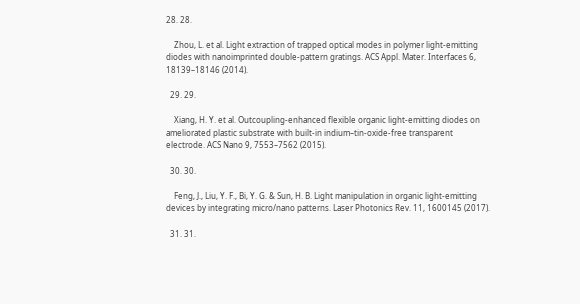28. 28.

    Zhou, L. et al. Light extraction of trapped optical modes in polymer light-emitting diodes with nanoimprinted double-pattern gratings. ACS Appl. Mater. Interfaces 6, 18139–18146 (2014).

  29. 29.

    Xiang, H. Y. et al. Outcoupling-enhanced flexible organic light-emitting diodes on ameliorated plastic substrate with built-in indium–tin-oxide-free transparent electrode. ACS Nano 9, 7553–7562 (2015).

  30. 30.

    Feng, J., Liu, Y. F., Bi, Y. G. & Sun, H. B. Light manipulation in organic light‐emitting devices by integrating micro/nano patterns. Laser Photonics Rev. 11, 1600145 (2017).

  31. 31.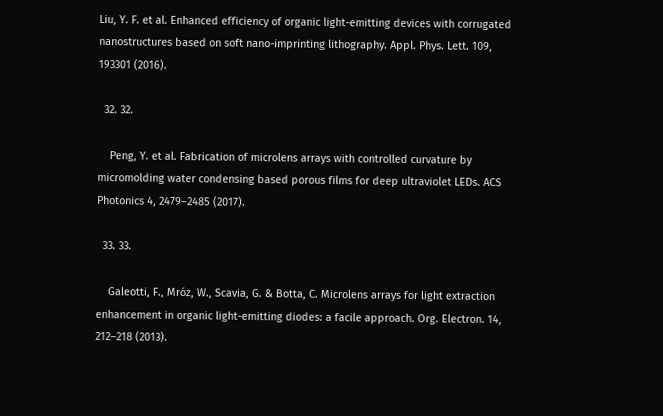Liu, Y. F. et al. Enhanced efficiency of organic light-emitting devices with corrugated nanostructures based on soft nano-imprinting lithography. Appl. Phys. Lett. 109, 193301 (2016).

  32. 32.

    Peng, Y. et al. Fabrication of microlens arrays with controlled curvature by micromolding water condensing based porous films for deep ultraviolet LEDs. ACS Photonics 4, 2479–2485 (2017).

  33. 33.

    Galeotti, F., Mróz, W., Scavia, G. & Botta, C. Microlens arrays for light extraction enhancement in organic light-emitting diodes: a facile approach. Org. Electron. 14, 212–218 (2013).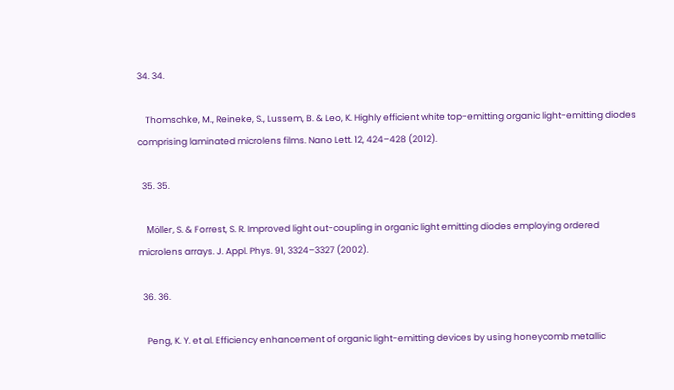34. 34.

    Thomschke, M., Reineke, S., Lussem, B. & Leo, K. Highly efficient white top-emitting organic light-emitting diodes comprising laminated microlens films. Nano Lett. 12, 424–428 (2012).

  35. 35.

    Möller, S. & Forrest, S. R. Improved light out-coupling in organic light emitting diodes employing ordered microlens arrays. J. Appl. Phys. 91, 3324–3327 (2002).

  36. 36.

    Peng, K. Y. et al. Efficiency enhancement of organic light-emitting devices by using honeycomb metallic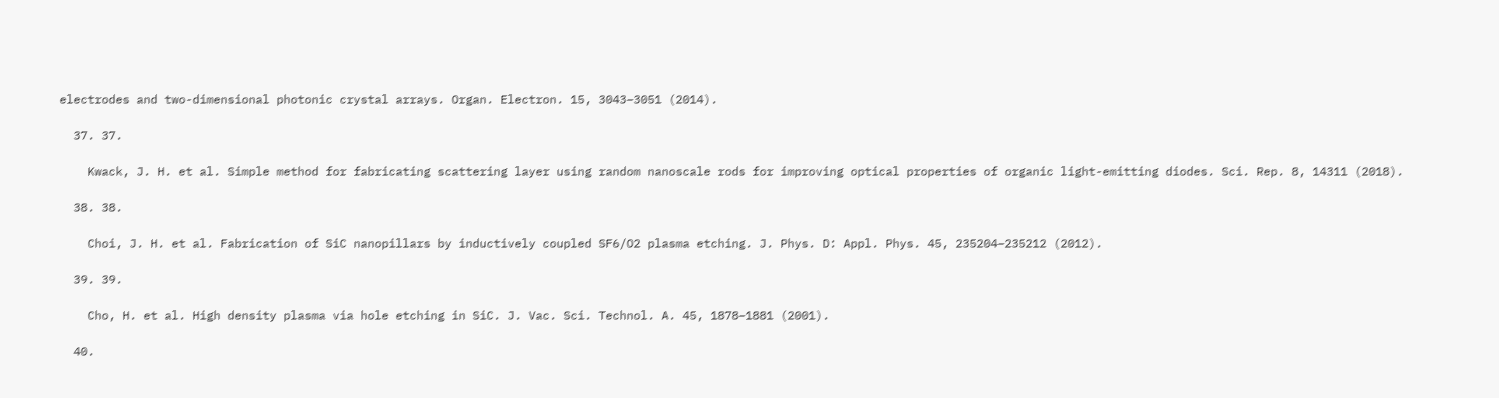electrodes and two-dimensional photonic crystal arrays. Organ. Electron. 15, 3043–3051 (2014).

  37. 37.

    Kwack, J. H. et al. Simple method for fabricating scattering layer using random nanoscale rods for improving optical properties of organic light-emitting diodes. Sci. Rep. 8, 14311 (2018).

  38. 38.

    Choi, J. H. et al. Fabrication of SiC nanopillars by inductively coupled SF6/O2 plasma etching. J. Phys. D: Appl. Phys. 45, 235204–235212 (2012).

  39. 39.

    Cho, H. et al. High density plasma via hole etching in SiC. J. Vac. Sci. Technol. A. 45, 1878–1881 (2001).

  40.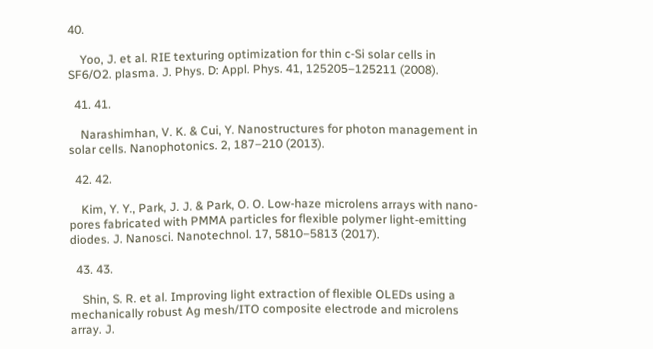40.

    Yoo, J. et al. RIE texturing optimization for thin c-Si solar cells in SF6/O2. plasma. J. Phys. D: Appl. Phys. 41, 125205–125211 (2008).

  41. 41.

    Narashimhan, V. K. & Cui, Y. Nanostructures for photon management in solar cells. Nanophotonics. 2, 187–210 (2013).

  42. 42.

    Kim, Y. Y., Park, J. J. & Park, O. O. Low-haze microlens arrays with nano-pores fabricated with PMMA particles for flexible polymer light-emitting diodes. J. Nanosci. Nanotechnol. 17, 5810–5813 (2017).

  43. 43.

    Shin, S. R. et al. Improving light extraction of flexible OLEDs using a mechanically robust Ag mesh/ITO composite electrode and microlens array. J.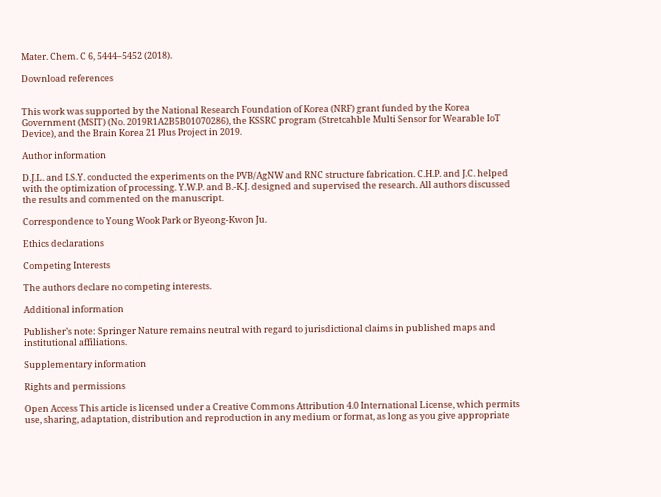Mater. Chem. C 6, 5444–5452 (2018).

Download references


This work was supported by the National Research Foundation of Korea (NRF) grant funded by the Korea Government (MSIT) (No. 2019R1A2B5B01070286), the KSSRC program (Stretcahble Multi Sensor for Wearable IoT Device), and the Brain Korea 21 Plus Project in 2019.

Author information

D.J.L. and I.S.Y. conducted the experiments on the PVB/AgNW and RNC structure fabrication. C.H.P. and J.C. helped with the optimization of processing. Y.W.P. and B.-K.J. designed and supervised the research. All authors discussed the results and commented on the manuscript.

Correspondence to Young Wook Park or Byeong-Kwon Ju.

Ethics declarations

Competing Interests

The authors declare no competing interests.

Additional information

Publisher’s note: Springer Nature remains neutral with regard to jurisdictional claims in published maps and institutional affiliations.

Supplementary information

Rights and permissions

Open Access This article is licensed under a Creative Commons Attribution 4.0 International License, which permits use, sharing, adaptation, distribution and reproduction in any medium or format, as long as you give appropriate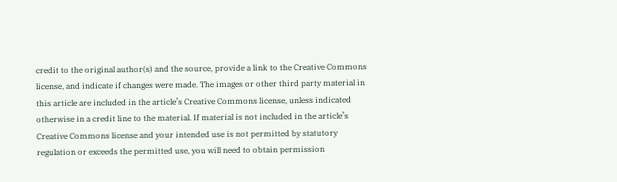credit to the original author(s) and the source, provide a link to the Creative Commons license, and indicate if changes were made. The images or other third party material in this article are included in the article’s Creative Commons license, unless indicated otherwise in a credit line to the material. If material is not included in the article’s Creative Commons license and your intended use is not permitted by statutory regulation or exceeds the permitted use, you will need to obtain permission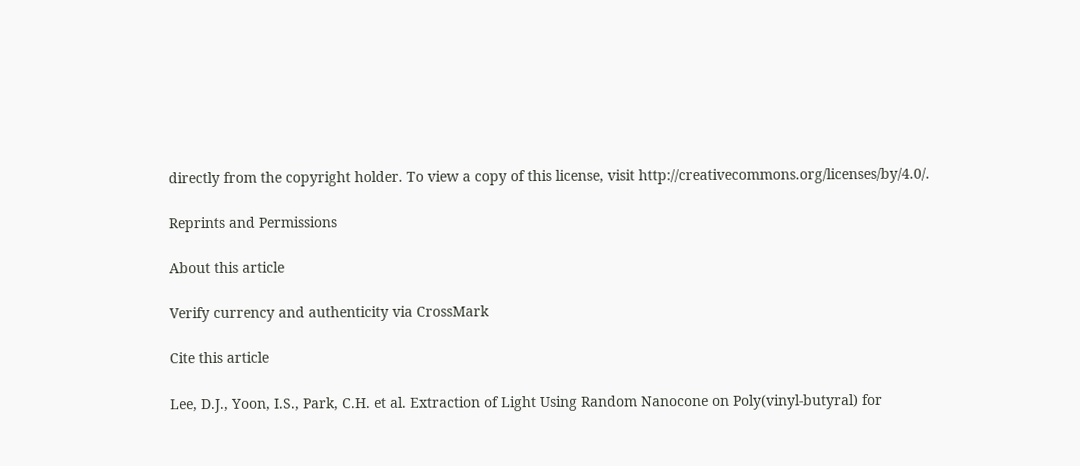directly from the copyright holder. To view a copy of this license, visit http://creativecommons.org/licenses/by/4.0/.

Reprints and Permissions

About this article

Verify currency and authenticity via CrossMark

Cite this article

Lee, D.J., Yoon, I.S., Park, C.H. et al. Extraction of Light Using Random Nanocone on Poly(vinyl-butyral) for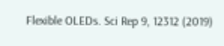Flexible OLEDs. Sci Rep 9, 12312 (2019)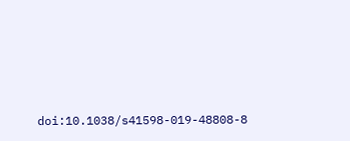doi:10.1038/s41598-019-48808-8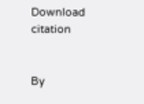Download citation


By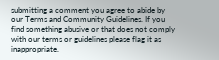submitting a comment you agree to abide by our Terms and Community Guidelines. If you find something abusive or that does not comply with our terms or guidelines please flag it as inappropriate.